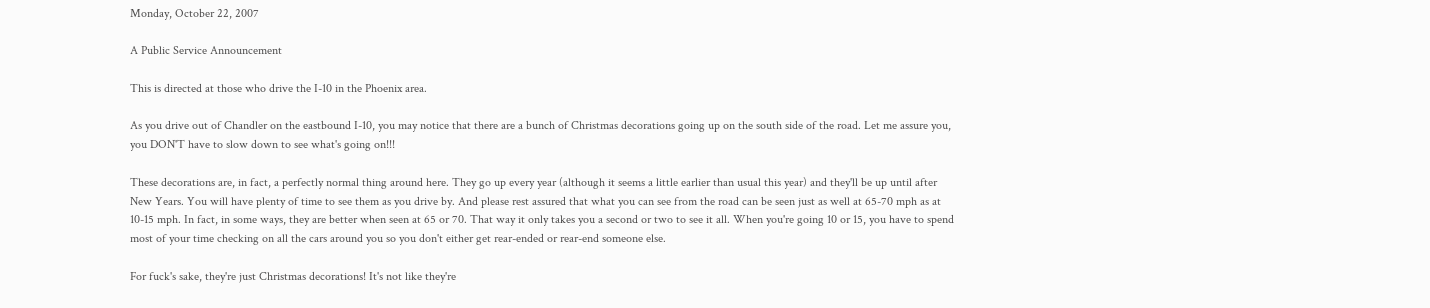Monday, October 22, 2007

A Public Service Announcement

This is directed at those who drive the I-10 in the Phoenix area.

As you drive out of Chandler on the eastbound I-10, you may notice that there are a bunch of Christmas decorations going up on the south side of the road. Let me assure you, you DON'T have to slow down to see what's going on!!!

These decorations are, in fact, a perfectly normal thing around here. They go up every year (although it seems a little earlier than usual this year) and they'll be up until after New Years. You will have plenty of time to see them as you drive by. And please rest assured that what you can see from the road can be seen just as well at 65-70 mph as at 10-15 mph. In fact, in some ways, they are better when seen at 65 or 70. That way it only takes you a second or two to see it all. When you're going 10 or 15, you have to spend most of your time checking on all the cars around you so you don't either get rear-ended or rear-end someone else.

For fuck's sake, they're just Christmas decorations! It's not like they're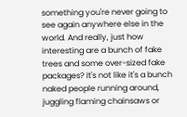something you're never going to see again anywhere else in the world. And really, just how interesting are a bunch of fake trees and some over-sized fake packages? It's not like it's a bunch naked people running around, juggling flaming chainsaws or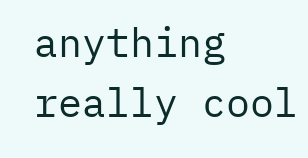anything really cool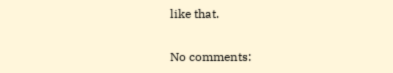like that.

No comments: